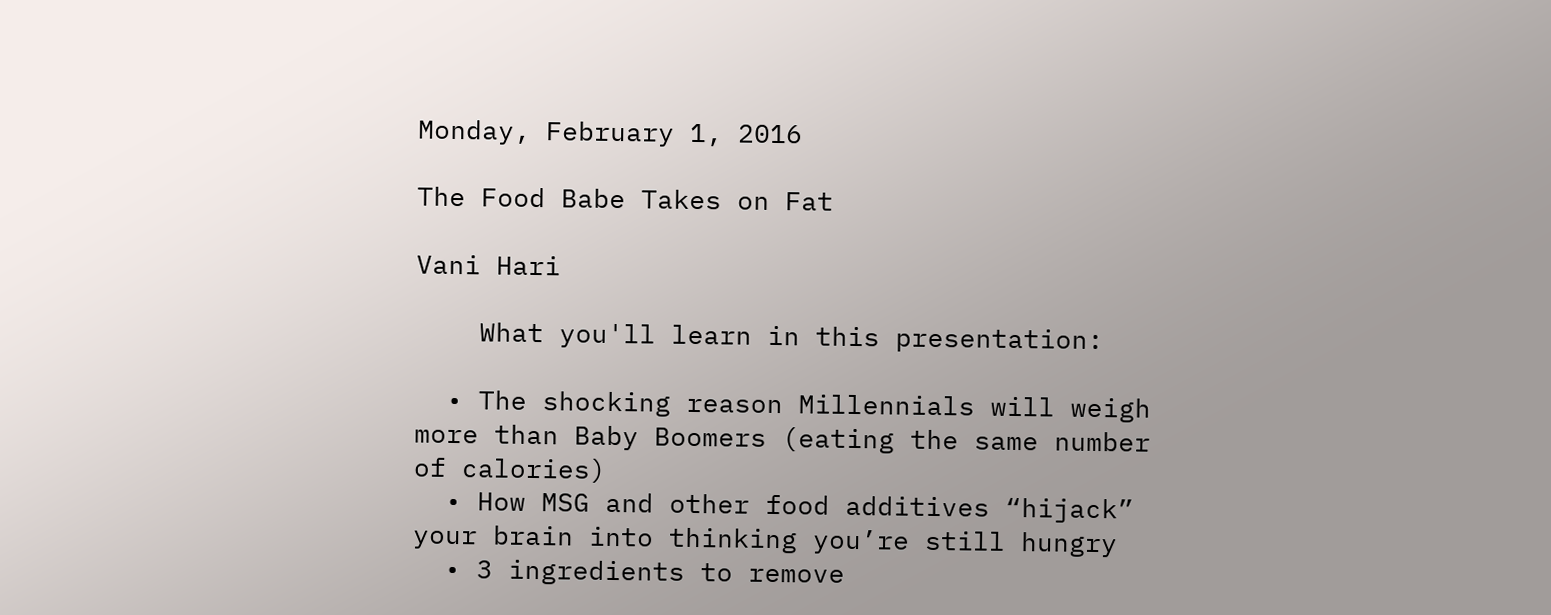Monday, February 1, 2016

The Food Babe Takes on Fat

Vani Hari

    What you'll learn in this presentation:

  • The shocking reason Millennials will weigh more than Baby Boomers (eating the same number of calories)
  • How MSG and other food additives “hijack” your brain into thinking you’re still hungry
  • 3 ingredients to remove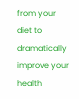from your diet to dramatically improve your health